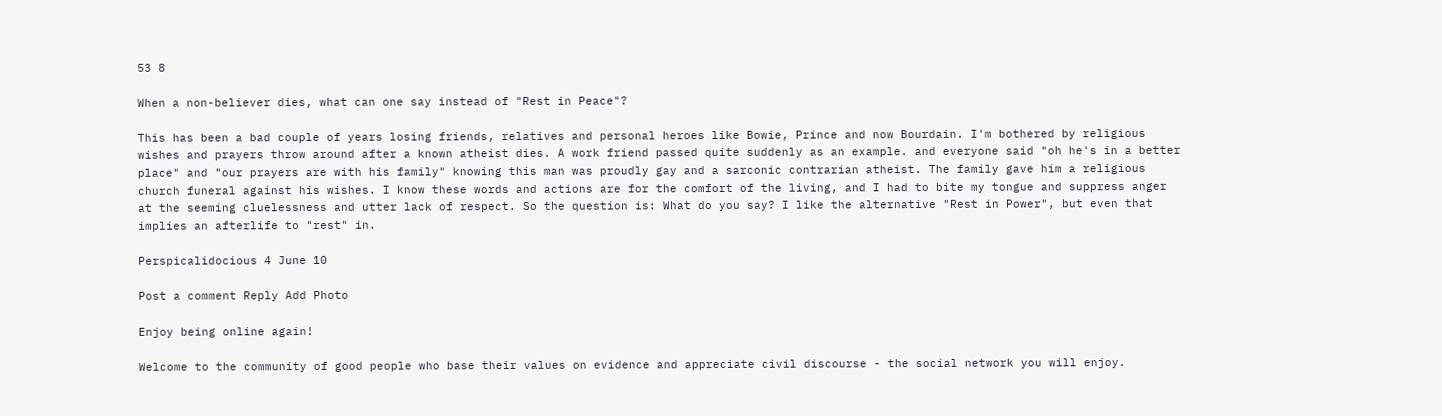53 8

When a non-believer dies, what can one say instead of "Rest in Peace"?

This has been a bad couple of years losing friends, relatives and personal heroes like Bowie, Prince and now Bourdain. I'm bothered by religious wishes and prayers throw around after a known atheist dies. A work friend passed quite suddenly as an example. and everyone said "oh he's in a better place" and "our prayers are with his family" knowing this man was proudly gay and a sarconic contrarian atheist. The family gave him a religious church funeral against his wishes. I know these words and actions are for the comfort of the living, and I had to bite my tongue and suppress anger at the seeming cluelessness and utter lack of respect. So the question is: What do you say? I like the alternative "Rest in Power", but even that implies an afterlife to "rest" in.

Perspicalidocious 4 June 10

Post a comment Reply Add Photo

Enjoy being online again!

Welcome to the community of good people who base their values on evidence and appreciate civil discourse - the social network you will enjoy.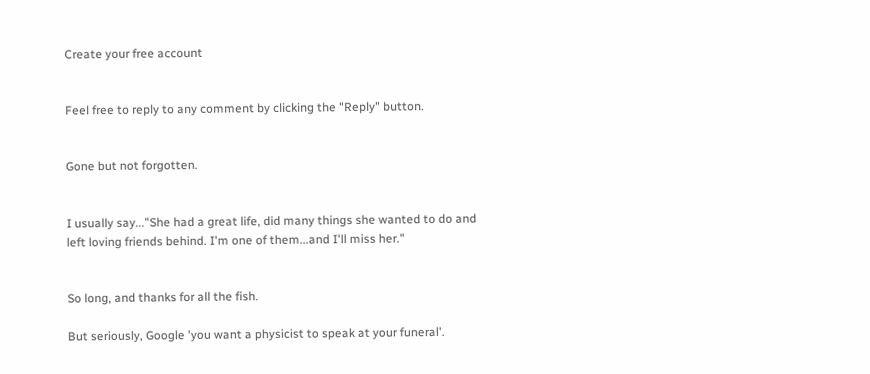Create your free account


Feel free to reply to any comment by clicking the "Reply" button.


Gone but not forgotten.


I usually say..."She had a great life, did many things she wanted to do and left loving friends behind. I'm one of them...and I'll miss her."


So long, and thanks for all the fish.

But seriously, Google 'you want a physicist to speak at your funeral'.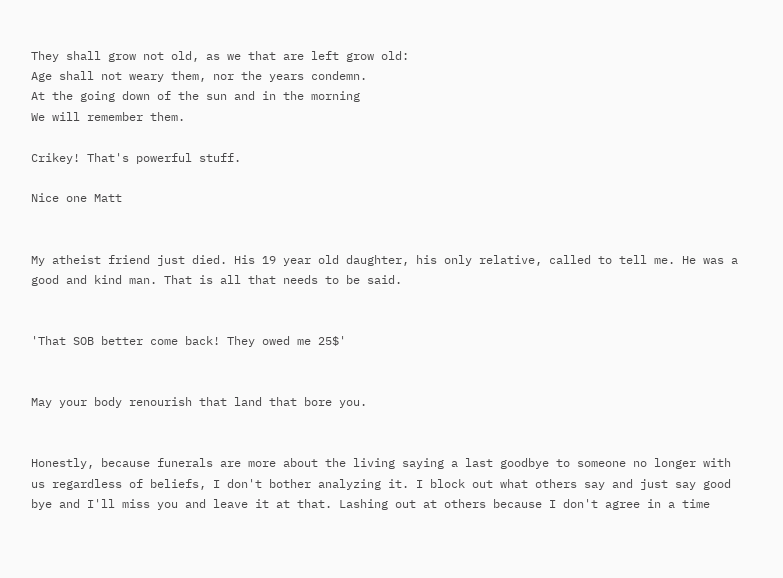They shall grow not old, as we that are left grow old:
Age shall not weary them, nor the years condemn.
At the going down of the sun and in the morning
We will remember them.

Crikey! That's powerful stuff.

Nice one Matt


My atheist friend just died. His 19 year old daughter, his only relative, called to tell me. He was a good and kind man. That is all that needs to be said.


'That SOB better come back! They owed me 25$'


May your body renourish that land that bore you.


Honestly, because funerals are more about the living saying a last goodbye to someone no longer with us regardless of beliefs, I don't bother analyzing it. I block out what others say and just say good bye and I'll miss you and leave it at that. Lashing out at others because I don't agree in a time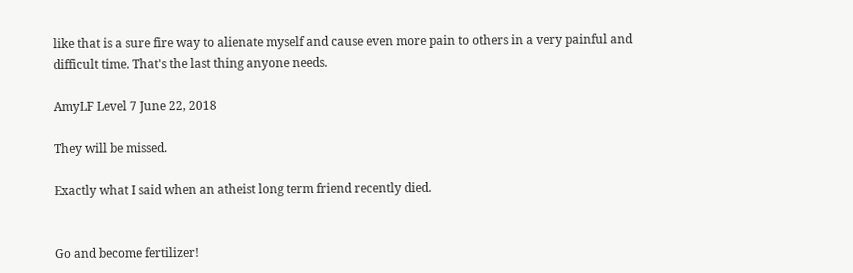like that is a sure fire way to alienate myself and cause even more pain to others in a very painful and difficult time. That's the last thing anyone needs.

AmyLF Level 7 June 22, 2018

They will be missed.

Exactly what I said when an atheist long term friend recently died.


Go and become fertilizer!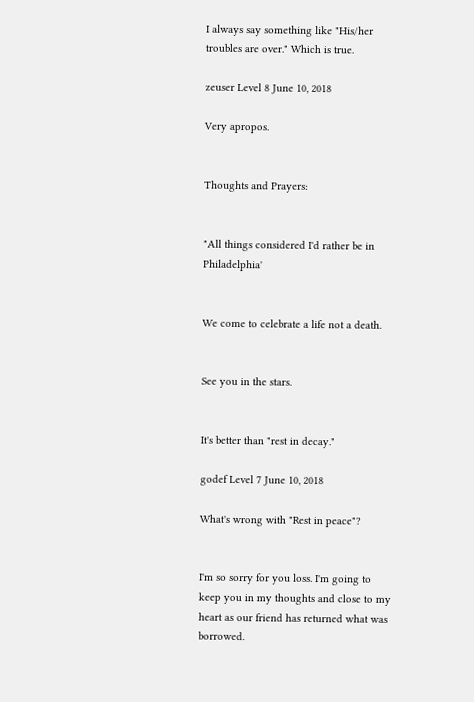I always say something like "His/her troubles are over." Which is true.

zeuser Level 8 June 10, 2018

Very apropos.


Thoughts and Prayers:


"All things considered I'd rather be in Philadelphia'


We come to celebrate a life not a death.


See you in the stars.


It's better than "rest in decay."

godef Level 7 June 10, 2018

What's wrong with "Rest in peace"?


I'm so sorry for you loss. I'm going to keep you in my thoughts and close to my heart as our friend has returned what was borrowed.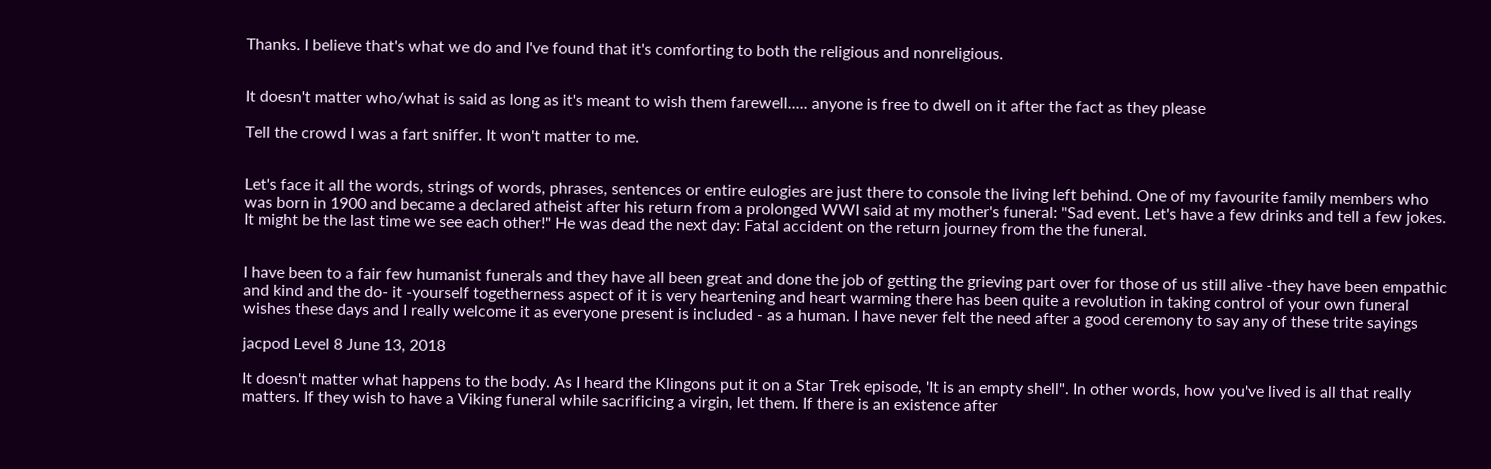Thanks. I believe that's what we do and I've found that it's comforting to both the religious and nonreligious.


It doesn't matter who/what is said as long as it's meant to wish them farewell..... anyone is free to dwell on it after the fact as they please

Tell the crowd I was a fart sniffer. It won't matter to me.


Let's face it all the words, strings of words, phrases, sentences or entire eulogies are just there to console the living left behind. One of my favourite family members who was born in 1900 and became a declared atheist after his return from a prolonged WWI said at my mother's funeral: "Sad event. Let's have a few drinks and tell a few jokes. It might be the last time we see each other!" He was dead the next day: Fatal accident on the return journey from the the funeral.


I have been to a fair few humanist funerals and they have all been great and done the job of getting the grieving part over for those of us still alive -they have been empathic and kind and the do- it -yourself togetherness aspect of it is very heartening and heart warming there has been quite a revolution in taking control of your own funeral wishes these days and I really welcome it as everyone present is included - as a human. I have never felt the need after a good ceremony to say any of these trite sayings

jacpod Level 8 June 13, 2018

It doesn't matter what happens to the body. As I heard the Klingons put it on a Star Trek episode, 'It is an empty shell". In other words, how you've lived is all that really matters. If they wish to have a Viking funeral while sacrificing a virgin, let them. If there is an existence after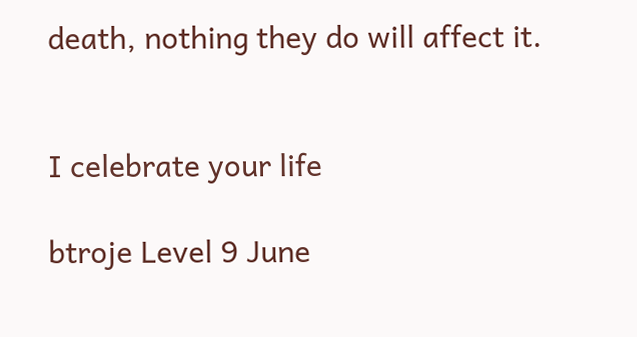death, nothing they do will affect it.


I celebrate your life

btroje Level 9 June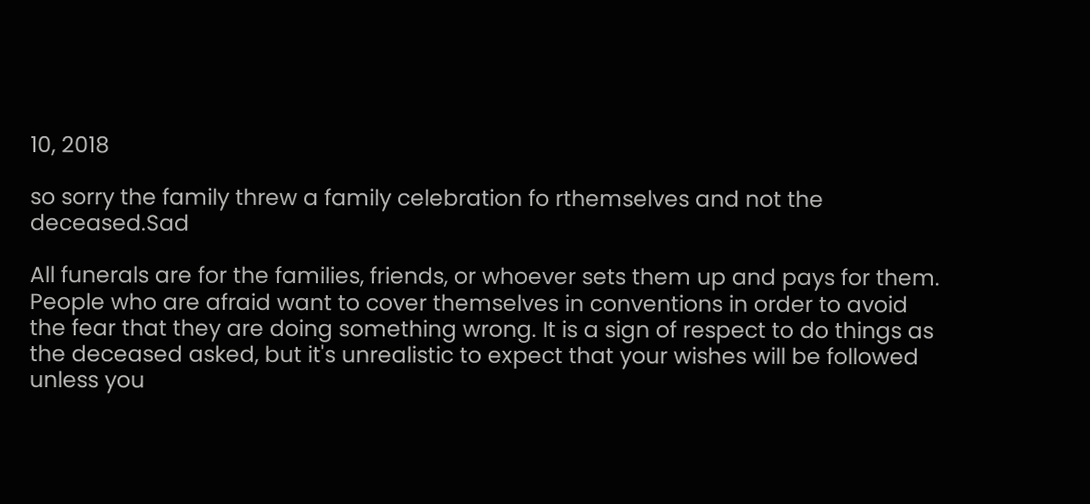10, 2018

so sorry the family threw a family celebration fo rthemselves and not the deceased.Sad

All funerals are for the families, friends, or whoever sets them up and pays for them. People who are afraid want to cover themselves in conventions in order to avoid the fear that they are doing something wrong. It is a sign of respect to do things as the deceased asked, but it's unrealistic to expect that your wishes will be followed unless you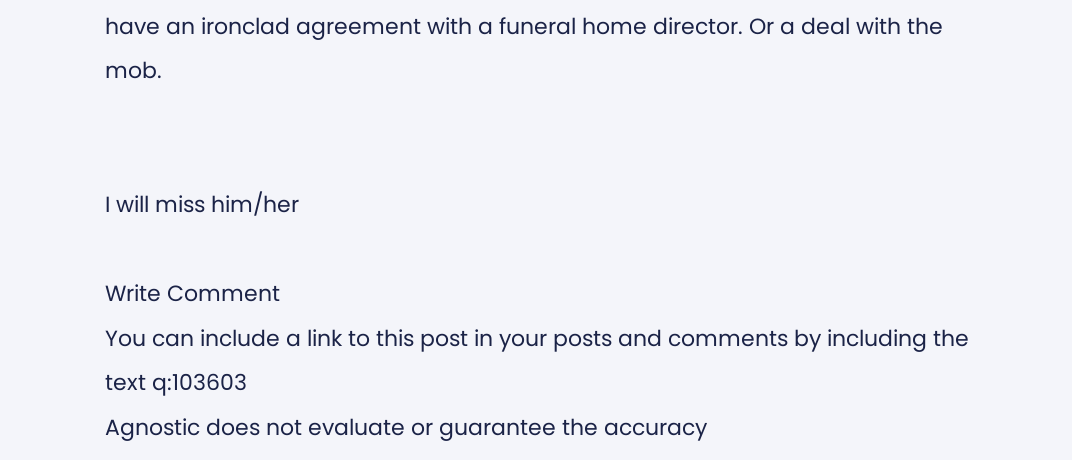have an ironclad agreement with a funeral home director. Or a deal with the mob.


I will miss him/her

Write Comment
You can include a link to this post in your posts and comments by including the text q:103603
Agnostic does not evaluate or guarantee the accuracy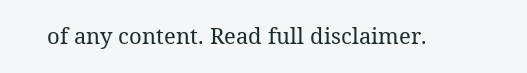of any content. Read full disclaimer.